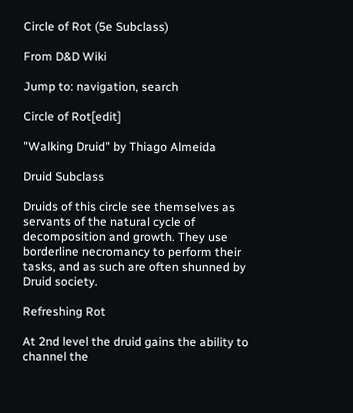Circle of Rot (5e Subclass)

From D&D Wiki

Jump to: navigation, search

Circle of Rot[edit]

"Walking Druid" by Thiago Almeida

Druid Subclass

Druids of this circle see themselves as servants of the natural cycle of decomposition and growth. They use borderline necromancy to perform their tasks, and as such are often shunned by Druid society.

Refreshing Rot

At 2nd level the druid gains the ability to channel the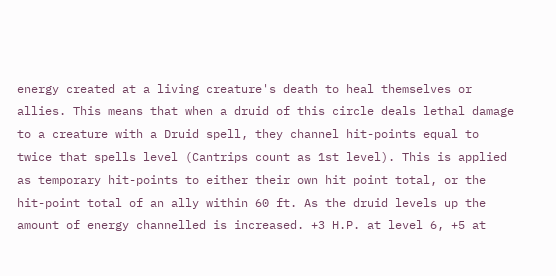energy created at a living creature's death to heal themselves or allies. This means that when a druid of this circle deals lethal damage to a creature with a Druid spell, they channel hit-points equal to twice that spells level (Cantrips count as 1st level). This is applied as temporary hit-points to either their own hit point total, or the hit-point total of an ally within 60 ft. As the druid levels up the amount of energy channelled is increased. +3 H.P. at level 6, +5 at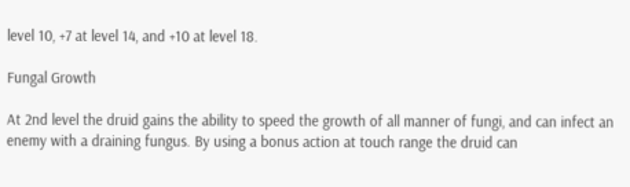level 10, +7 at level 14, and +10 at level 18.

Fungal Growth

At 2nd level the druid gains the ability to speed the growth of all manner of fungi, and can infect an enemy with a draining fungus. By using a bonus action at touch range the druid can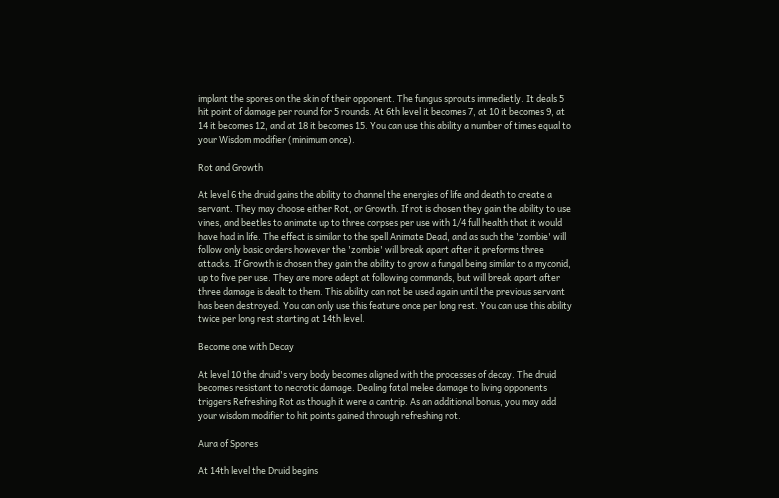implant the spores on the skin of their opponent. The fungus sprouts immedietly. It deals 5 hit point of damage per round for 5 rounds. At 6th level it becomes 7, at 10 it becomes 9, at 14 it becomes 12, and at 18 it becomes 15. You can use this ability a number of times equal to your Wisdom modifier (minimum once).

Rot and Growth

At level 6 the druid gains the ability to channel the energies of life and death to create a servant. They may choose either Rot, or Growth. If rot is chosen they gain the ability to use vines, and beetles to animate up to three corpses per use with 1/4 full health that it would have had in life. The effect is similar to the spell Animate Dead, and as such the 'zombie' will follow only basic orders however the 'zombie' will break apart after it preforms three attacks. If Growth is chosen they gain the ability to grow a fungal being similar to a myconid, up to five per use. They are more adept at following commands, but will break apart after three damage is dealt to them. This ability can not be used again until the previous servant has been destroyed. You can only use this feature once per long rest. You can use this ability twice per long rest starting at 14th level.

Become one with Decay

At level 10 the druid's very body becomes aligned with the processes of decay. The druid becomes resistant to necrotic damage. Dealing fatal melee damage to living opponents triggers Refreshing Rot as though it were a cantrip. As an additional bonus, you may add your wisdom modifier to hit points gained through refreshing rot.

Aura of Spores

At 14th level the Druid begins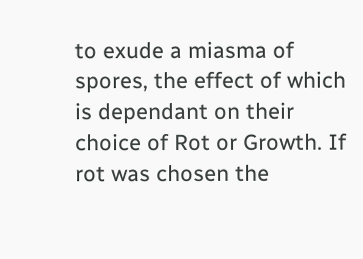to exude a miasma of spores, the effect of which is dependant on their choice of Rot or Growth. If rot was chosen the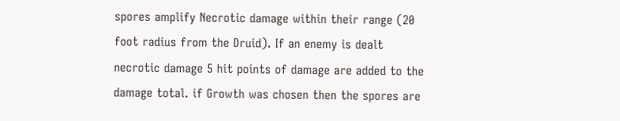spores amplify Necrotic damage within their range (20 foot radius from the Druid). If an enemy is dealt necrotic damage 5 hit points of damage are added to the damage total. if Growth was chosen then the spores are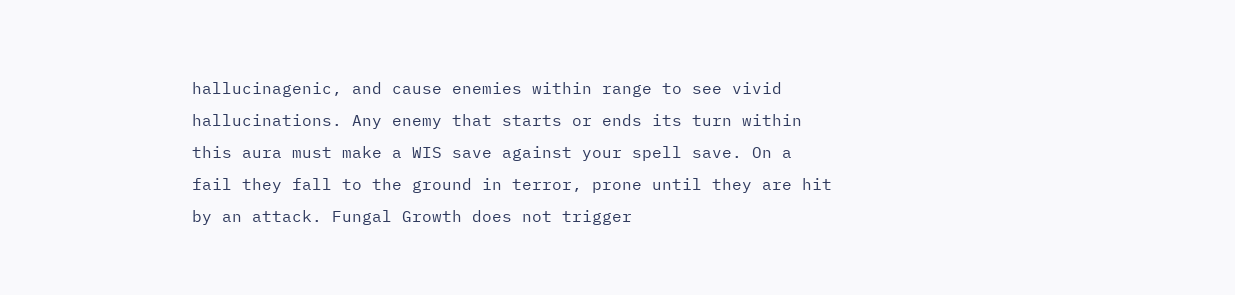hallucinagenic, and cause enemies within range to see vivid hallucinations. Any enemy that starts or ends its turn within this aura must make a WIS save against your spell save. On a fail they fall to the ground in terror, prone until they are hit by an attack. Fungal Growth does not trigger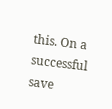this. On a successful save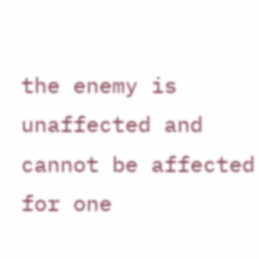the enemy is unaffected and cannot be affected for one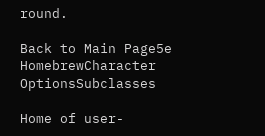round.

Back to Main Page5e HomebrewCharacter OptionsSubclasses

Home of user-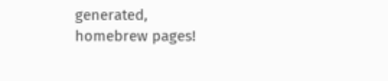generated,
homebrew pages!